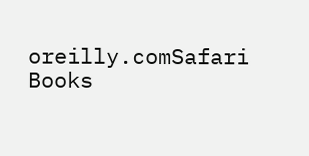oreilly.comSafari Books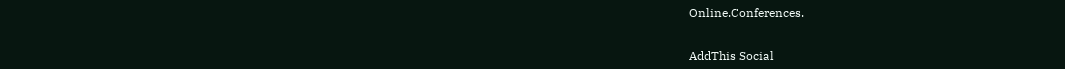Online.Conferences.


AddThis Social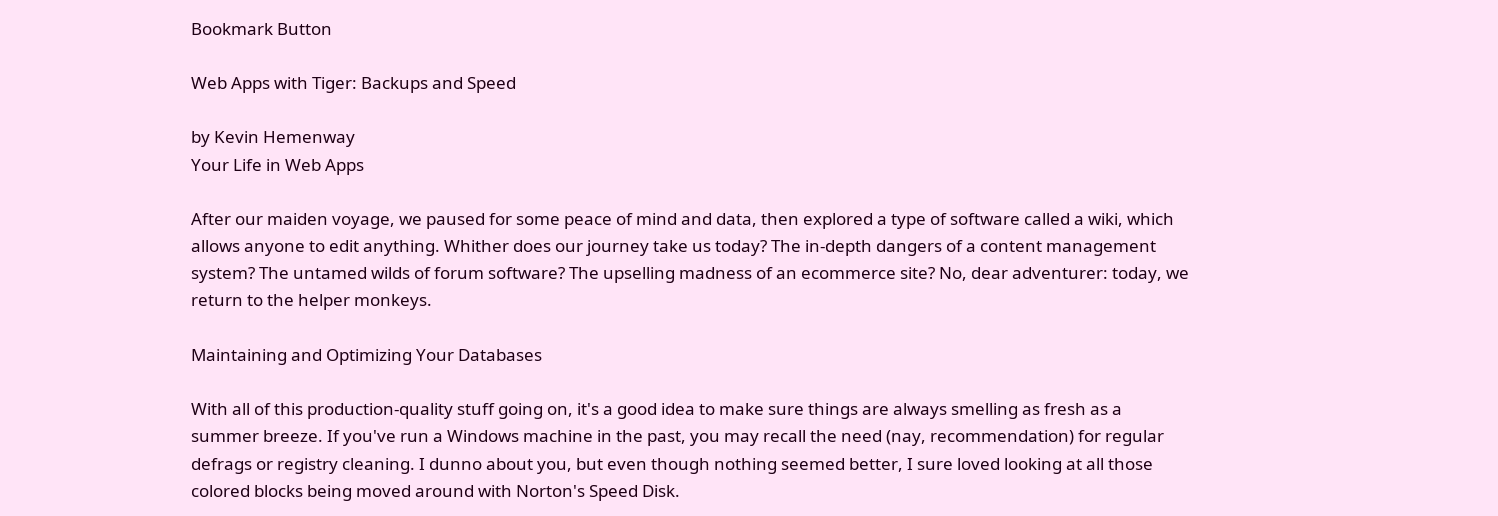Bookmark Button

Web Apps with Tiger: Backups and Speed

by Kevin Hemenway
Your Life in Web Apps

After our maiden voyage, we paused for some peace of mind and data, then explored a type of software called a wiki, which allows anyone to edit anything. Whither does our journey take us today? The in-depth dangers of a content management system? The untamed wilds of forum software? The upselling madness of an ecommerce site? No, dear adventurer: today, we return to the helper monkeys.

Maintaining and Optimizing Your Databases

With all of this production-quality stuff going on, it's a good idea to make sure things are always smelling as fresh as a summer breeze. If you've run a Windows machine in the past, you may recall the need (nay, recommendation) for regular defrags or registry cleaning. I dunno about you, but even though nothing seemed better, I sure loved looking at all those colored blocks being moved around with Norton's Speed Disk.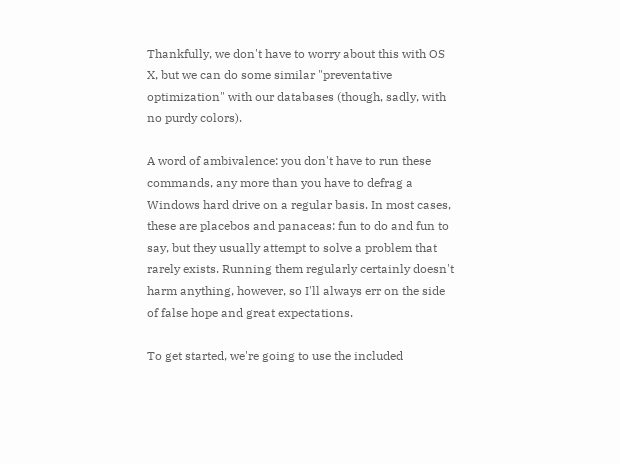Thankfully, we don't have to worry about this with OS X, but we can do some similar "preventative optimization" with our databases (though, sadly, with no purdy colors).

A word of ambivalence: you don't have to run these commands, any more than you have to defrag a Windows hard drive on a regular basis. In most cases, these are placebos and panaceas: fun to do and fun to say, but they usually attempt to solve a problem that rarely exists. Running them regularly certainly doesn't harm anything, however, so I'll always err on the side of false hope and great expectations.

To get started, we're going to use the included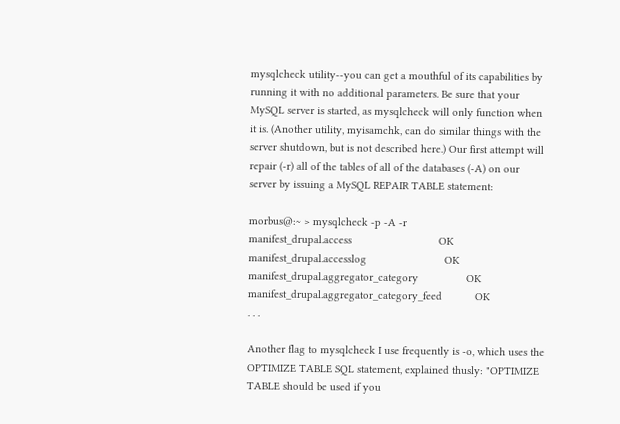mysqlcheck utility--you can get a mouthful of its capabilities by running it with no additional parameters. Be sure that your MySQL server is started, as mysqlcheck will only function when it is. (Another utility, myisamchk, can do similar things with the server shutdown, but is not described here.) Our first attempt will repair (-r) all of the tables of all of the databases (-A) on our server by issuing a MySQL REPAIR TABLE statement:

morbus@:~ > mysqlcheck -p -A -r
manifest_drupal.access                             OK
manifest_drupal.accesslog                          OK
manifest_drupal.aggregator_category                OK
manifest_drupal.aggregator_category_feed           OK
. . .

Another flag to mysqlcheck I use frequently is -o, which uses the OPTIMIZE TABLE SQL statement, explained thusly: "OPTIMIZE TABLE should be used if you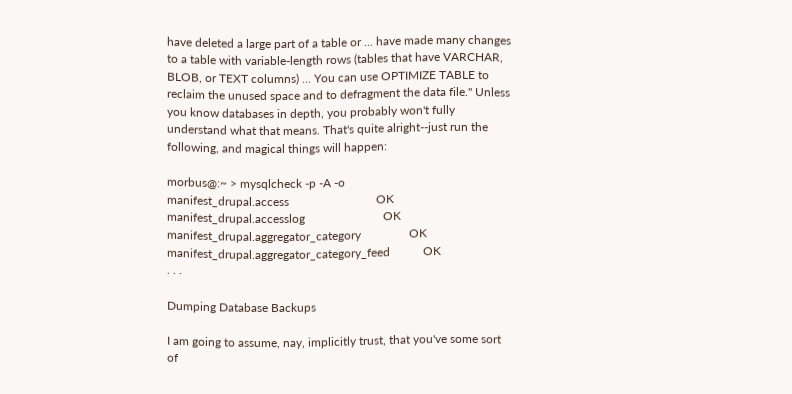have deleted a large part of a table or ... have made many changes to a table with variable-length rows (tables that have VARCHAR, BLOB, or TEXT columns) ... You can use OPTIMIZE TABLE to reclaim the unused space and to defragment the data file." Unless you know databases in depth, you probably won't fully understand what that means. That's quite alright--just run the following, and magical things will happen:

morbus@:~ > mysqlcheck -p -A -o
manifest_drupal.access                             OK
manifest_drupal.accesslog                          OK
manifest_drupal.aggregator_category                OK
manifest_drupal.aggregator_category_feed           OK
. . .

Dumping Database Backups

I am going to assume, nay, implicitly trust, that you've some sort of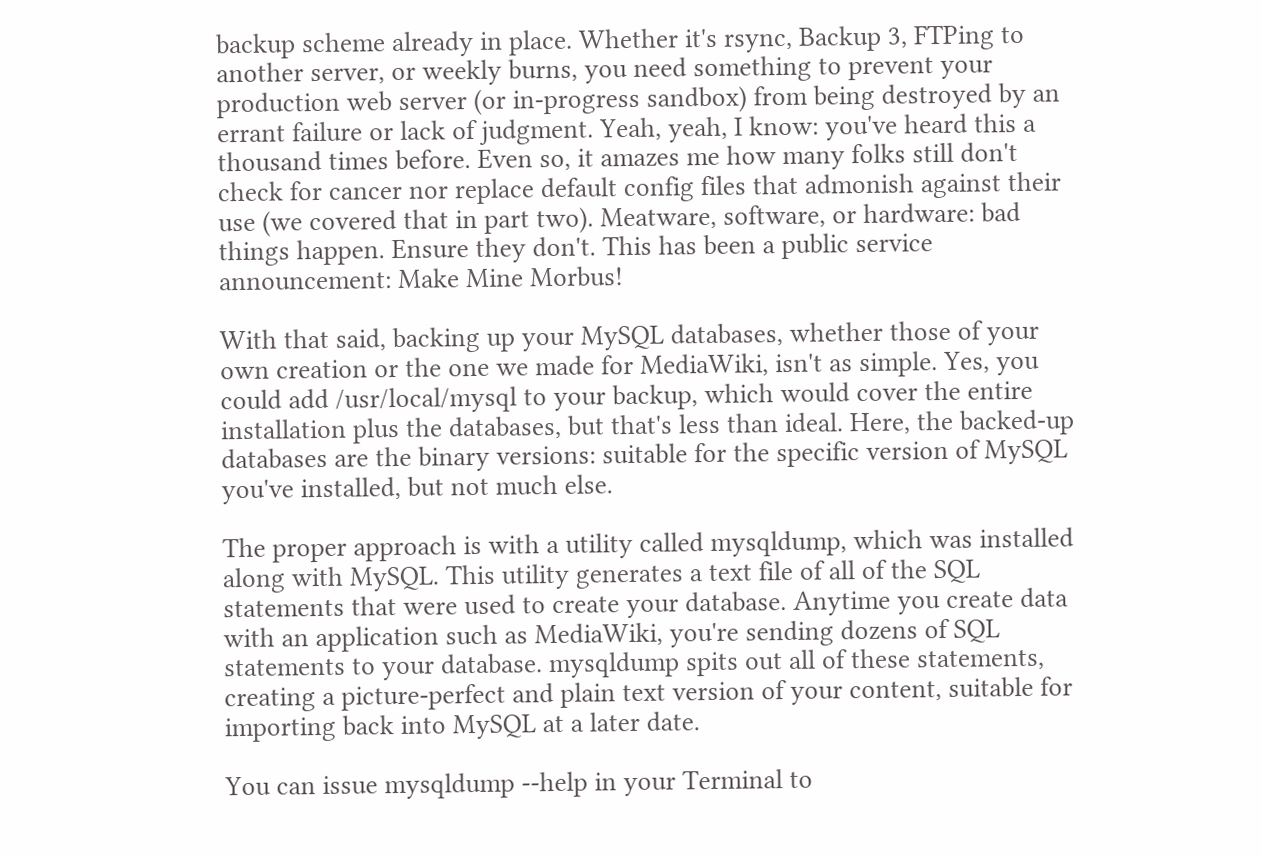backup scheme already in place. Whether it's rsync, Backup 3, FTPing to another server, or weekly burns, you need something to prevent your production web server (or in-progress sandbox) from being destroyed by an errant failure or lack of judgment. Yeah, yeah, I know: you've heard this a thousand times before. Even so, it amazes me how many folks still don't check for cancer nor replace default config files that admonish against their use (we covered that in part two). Meatware, software, or hardware: bad things happen. Ensure they don't. This has been a public service announcement: Make Mine Morbus!

With that said, backing up your MySQL databases, whether those of your own creation or the one we made for MediaWiki, isn't as simple. Yes, you could add /usr/local/mysql to your backup, which would cover the entire installation plus the databases, but that's less than ideal. Here, the backed-up databases are the binary versions: suitable for the specific version of MySQL you've installed, but not much else.

The proper approach is with a utility called mysqldump, which was installed along with MySQL. This utility generates a text file of all of the SQL statements that were used to create your database. Anytime you create data with an application such as MediaWiki, you're sending dozens of SQL statements to your database. mysqldump spits out all of these statements, creating a picture-perfect and plain text version of your content, suitable for importing back into MySQL at a later date.

You can issue mysqldump --help in your Terminal to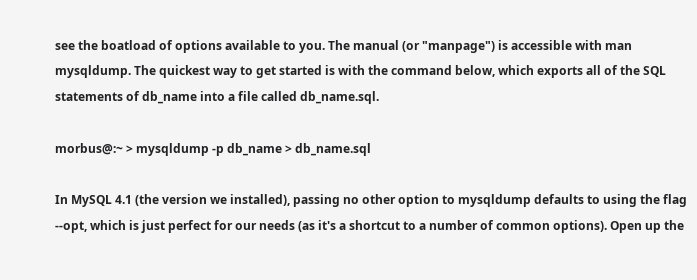see the boatload of options available to you. The manual (or "manpage") is accessible with man mysqldump. The quickest way to get started is with the command below, which exports all of the SQL statements of db_name into a file called db_name.sql.

morbus@:~ > mysqldump -p db_name > db_name.sql

In MySQL 4.1 (the version we installed), passing no other option to mysqldump defaults to using the flag --opt, which is just perfect for our needs (as it's a shortcut to a number of common options). Open up the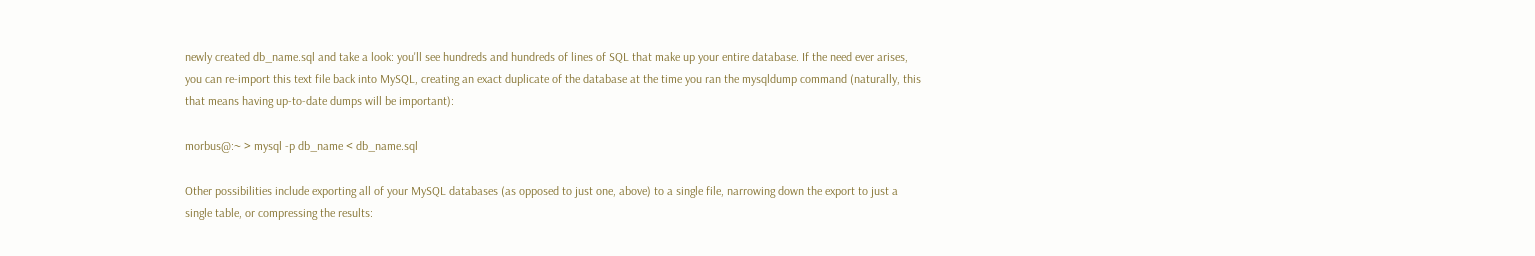newly created db_name.sql and take a look: you'll see hundreds and hundreds of lines of SQL that make up your entire database. If the need ever arises, you can re-import this text file back into MySQL, creating an exact duplicate of the database at the time you ran the mysqldump command (naturally, this that means having up-to-date dumps will be important):

morbus@:~ > mysql -p db_name < db_name.sql

Other possibilities include exporting all of your MySQL databases (as opposed to just one, above) to a single file, narrowing down the export to just a single table, or compressing the results: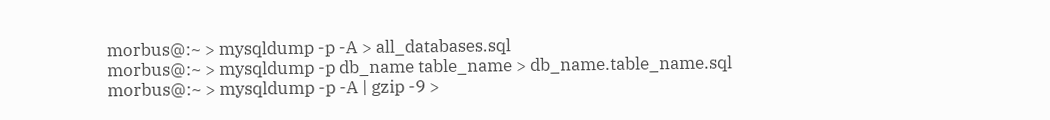morbus@:~ > mysqldump -p -A > all_databases.sql
morbus@:~ > mysqldump -p db_name table_name > db_name.table_name.sql
morbus@:~ > mysqldump -p -A | gzip -9 >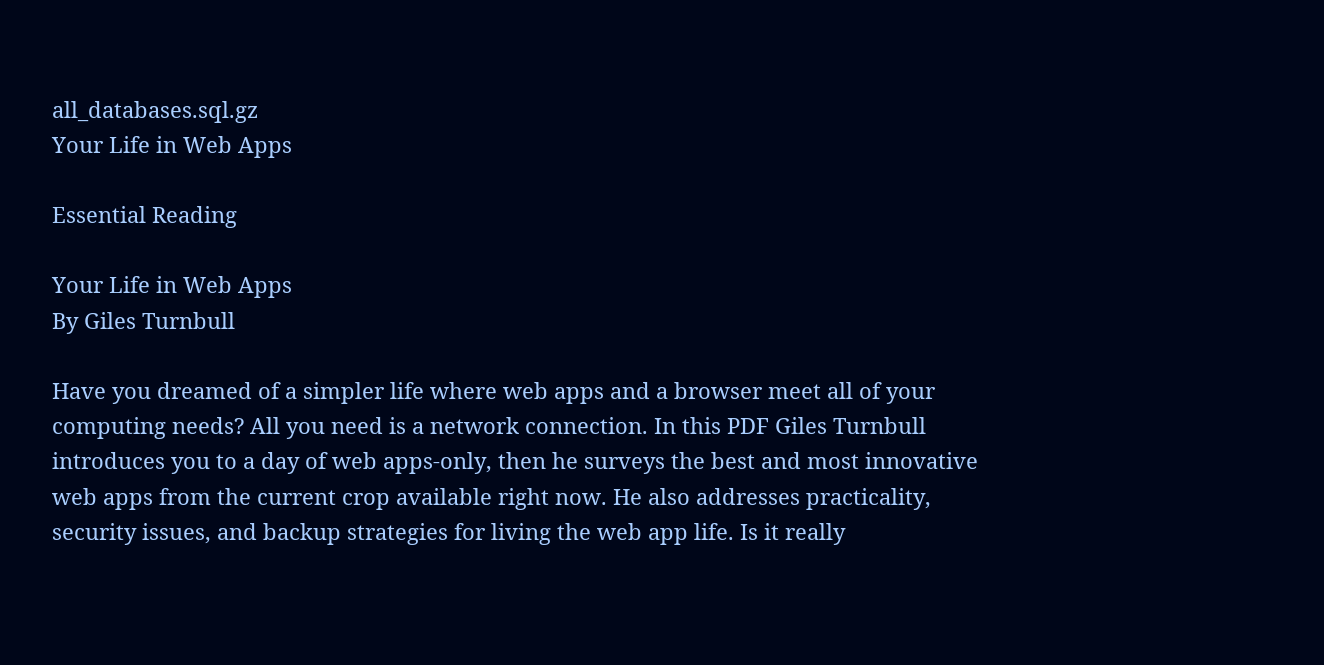all_databases.sql.gz
Your Life in Web Apps

Essential Reading

Your Life in Web Apps
By Giles Turnbull

Have you dreamed of a simpler life where web apps and a browser meet all of your computing needs? All you need is a network connection. In this PDF Giles Turnbull introduces you to a day of web apps-only, then he surveys the best and most innovative web apps from the current crop available right now. He also addresses practicality, security issues, and backup strategies for living the web app life. Is it really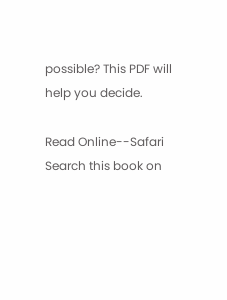possible? This PDF will help you decide.

Read Online--Safari
Search this book on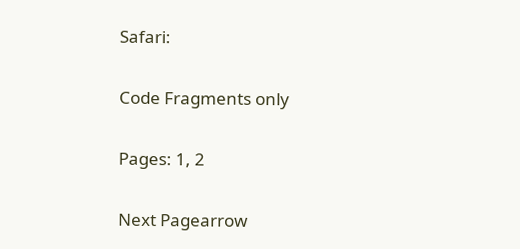Safari:

Code Fragments only

Pages: 1, 2

Next Pagearrow